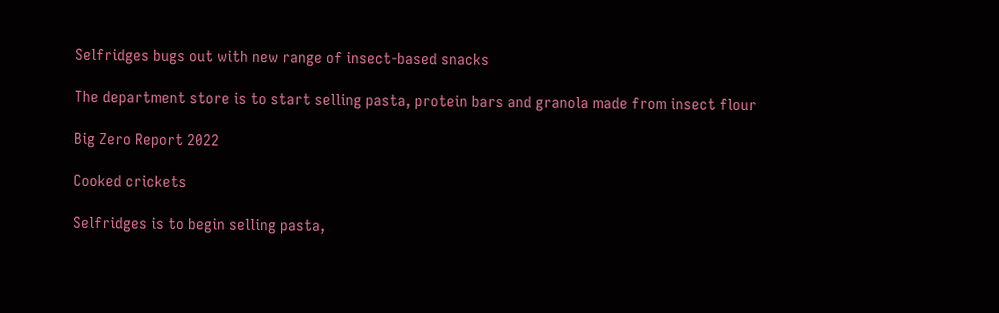Selfridges bugs out with new range of insect-based snacks

The department store is to start selling pasta, protein bars and granola made from insect flour

Big Zero Report 2022

Cooked crickets

Selfridges is to begin selling pasta,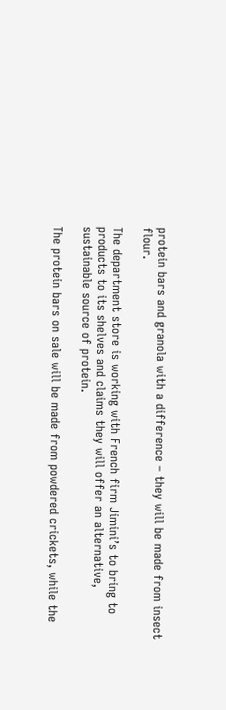protein bars and granola with a difference – they will be made from insect flour.

The department store is working with French firm Jimini’s to bring to products to its shelves and claims they will offer an alternative, sustainable source of protein.

The protein bars on sale will be made from powdered crickets, while the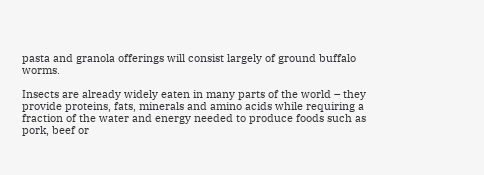pasta and granola offerings will consist largely of ground buffalo worms.

Insects are already widely eaten in many parts of the world – they provide proteins, fats, minerals and amino acids while requiring a fraction of the water and energy needed to produce foods such as pork, beef or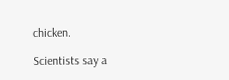chicken.

Scientists say a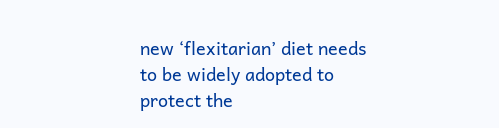new ‘flexitarian’ diet needs to be widely adopted to protect the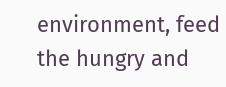environment, feed the hungry and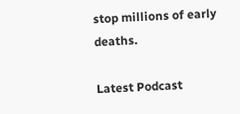stop millions of early deaths.

Latest Podcast